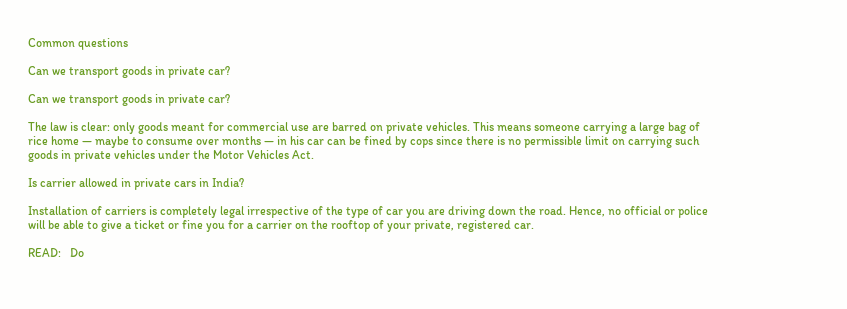Common questions

Can we transport goods in private car?

Can we transport goods in private car?

The law is clear: only goods meant for commercial use are barred on private vehicles. This means someone carrying a large bag of rice home — maybe to consume over months — in his car can be fined by cops since there is no permissible limit on carrying such goods in private vehicles under the Motor Vehicles Act.

Is carrier allowed in private cars in India?

Installation of carriers is completely legal irrespective of the type of car you are driving down the road. Hence, no official or police will be able to give a ticket or fine you for a carrier on the rooftop of your private, registered car.

READ:   Do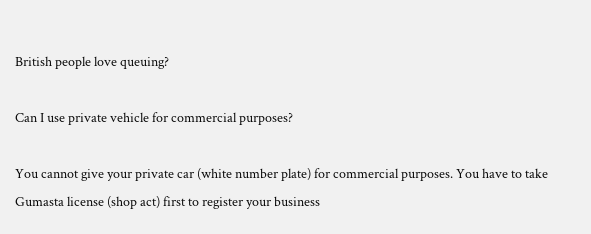British people love queuing?

Can I use private vehicle for commercial purposes?

You cannot give your private car (white number plate) for commercial purposes. You have to take Gumasta license (shop act) first to register your business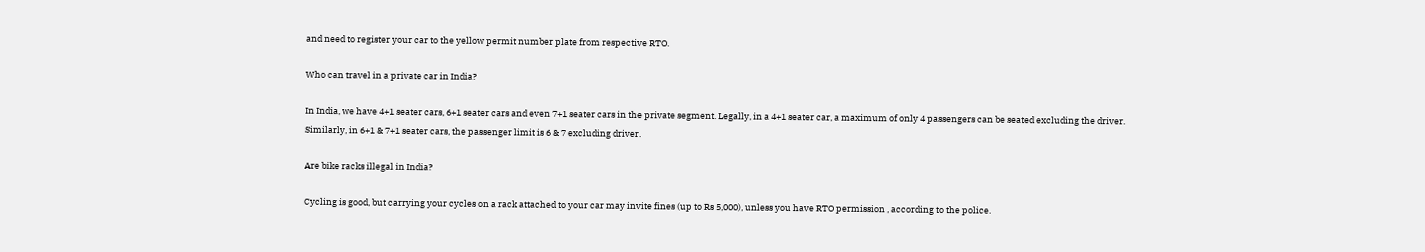and need to register your car to the yellow permit number plate from respective RTO.

Who can travel in a private car in India?

In India, we have 4+1 seater cars, 6+1 seater cars and even 7+1 seater cars in the private segment. Legally, in a 4+1 seater car, a maximum of only 4 passengers can be seated excluding the driver. Similarly, in 6+1 & 7+1 seater cars, the passenger limit is 6 & 7 excluding driver.

Are bike racks illegal in India?

Cycling is good, but carrying your cycles on a rack attached to your car may invite fines (up to Rs 5,000), unless you have RTO permission , according to the police.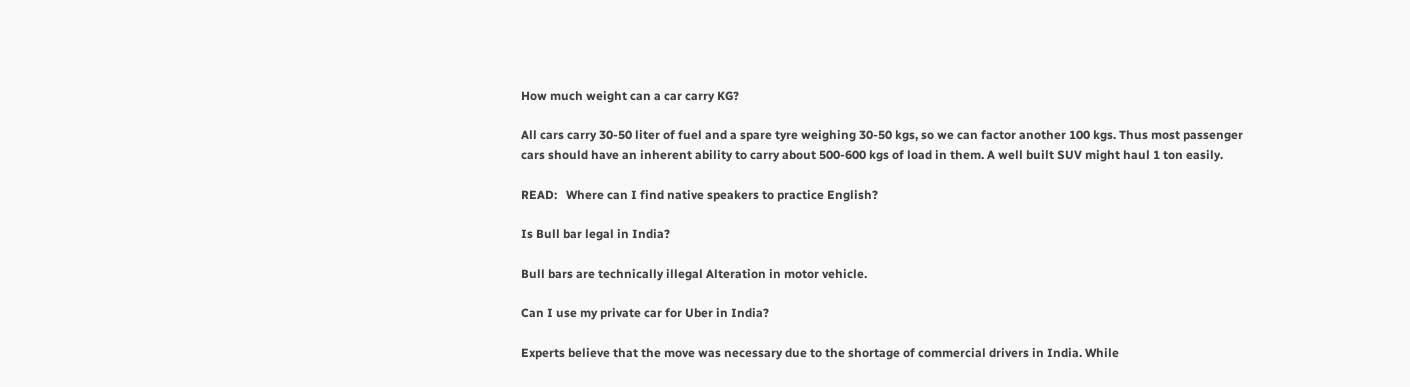How much weight can a car carry KG?

All cars carry 30-50 liter of fuel and a spare tyre weighing 30-50 kgs, so we can factor another 100 kgs. Thus most passenger cars should have an inherent ability to carry about 500-600 kgs of load in them. A well built SUV might haul 1 ton easily.

READ:   Where can I find native speakers to practice English?

Is Bull bar legal in India?

Bull bars are technically illegal Alteration in motor vehicle.

Can I use my private car for Uber in India?

Experts believe that the move was necessary due to the shortage of commercial drivers in India. While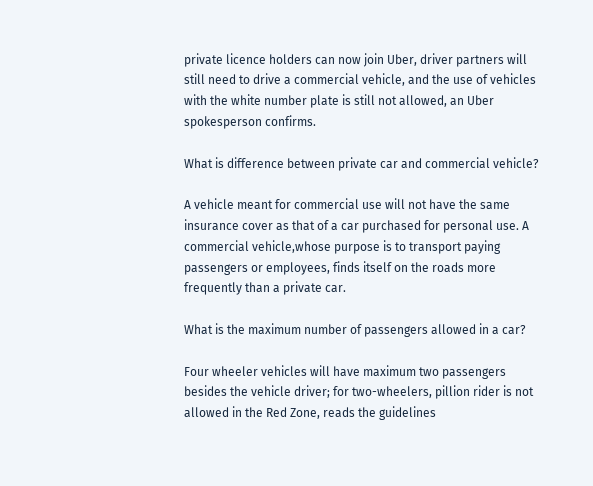private licence holders can now join Uber, driver partners will still need to drive a commercial vehicle, and the use of vehicles with the white number plate is still not allowed, an Uber spokesperson confirms.

What is difference between private car and commercial vehicle?

A vehicle meant for commercial use will not have the same insurance cover as that of a car purchased for personal use. A commercial vehicle,whose purpose is to transport paying passengers or employees, finds itself on the roads more frequently than a private car.

What is the maximum number of passengers allowed in a car?

Four wheeler vehicles will have maximum two passengers besides the vehicle driver; for two-wheelers, pillion rider is not allowed in the Red Zone, reads the guidelines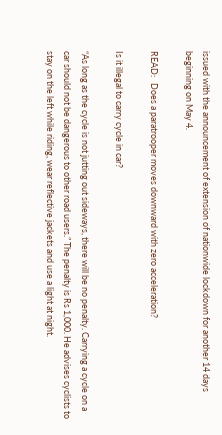issued with the announcement of extension of nationwide lockdown for another 14 days beginning on May 4.

READ:   Does a paratrooper moves downward with zero acceleration?

Is it illegal to carry cycle in car?

“As long as the cycle is not jutting out sideways, there will be no penalty. Carrying a cycle on a car should not be dangerous to other road users.” The penalty is Rs 1,000. He advises cyclists to stay on the left while riding, wear reflective jackets and use a light at night.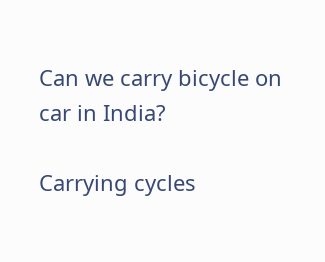Can we carry bicycle on car in India?

Carrying cycles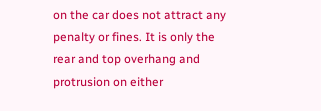on the car does not attract any penalty or fines. It is only the rear and top overhang and protrusion on either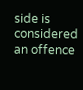side is considered an offence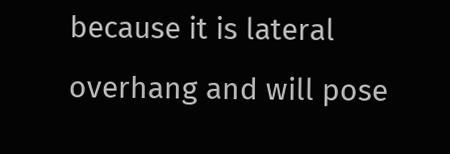because it is lateral overhang and will pose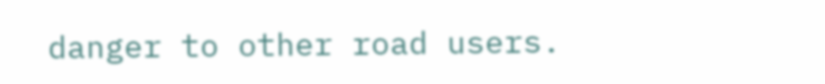danger to other road users.